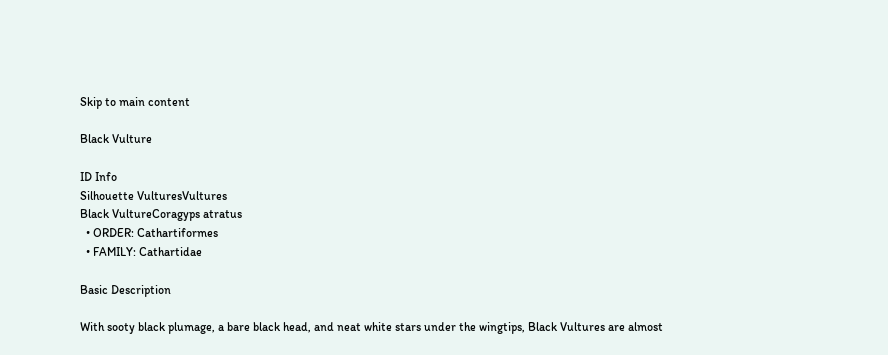Skip to main content

Black Vulture

ID Info
Silhouette VulturesVultures
Black VultureCoragyps atratus
  • ORDER: Cathartiformes
  • FAMILY: Cathartidae

Basic Description

With sooty black plumage, a bare black head, and neat white stars under the wingtips, Black Vultures are almost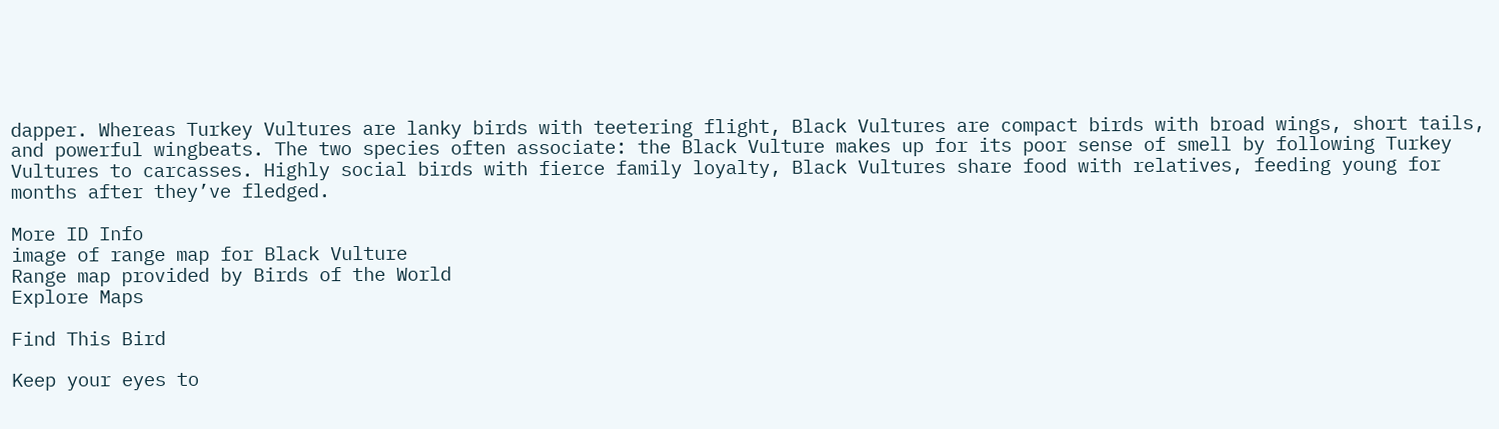dapper. Whereas Turkey Vultures are lanky birds with teetering flight, Black Vultures are compact birds with broad wings, short tails, and powerful wingbeats. The two species often associate: the Black Vulture makes up for its poor sense of smell by following Turkey Vultures to carcasses. Highly social birds with fierce family loyalty, Black Vultures share food with relatives, feeding young for months after they’ve fledged.

More ID Info
image of range map for Black Vulture
Range map provided by Birds of the World
Explore Maps

Find This Bird

Keep your eyes to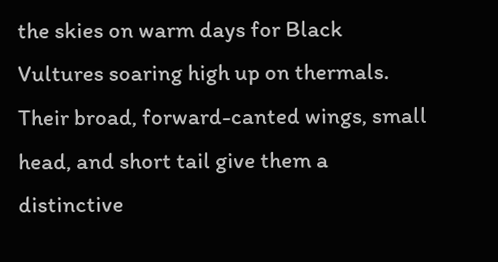the skies on warm days for Black Vultures soaring high up on thermals. Their broad, forward-canted wings, small head, and short tail give them a distinctive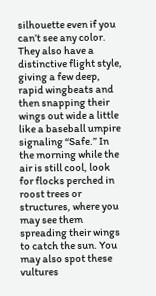silhouette even if you can’t see any color. They also have a distinctive flight style, giving a few deep, rapid wingbeats and then snapping their wings out wide a little like a baseball umpire signaling “Safe.” In the morning while the air is still cool, look for flocks perched in roost trees or structures, where you may see them spreading their wings to catch the sun. You may also spot these vultures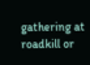gathering at roadkill or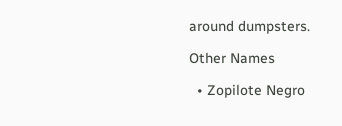around dumpsters.

Other Names

  • Zopilote Negro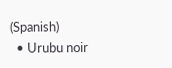(Spanish)
  • Urubu noir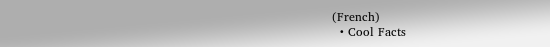(French)
  • Cool Facts